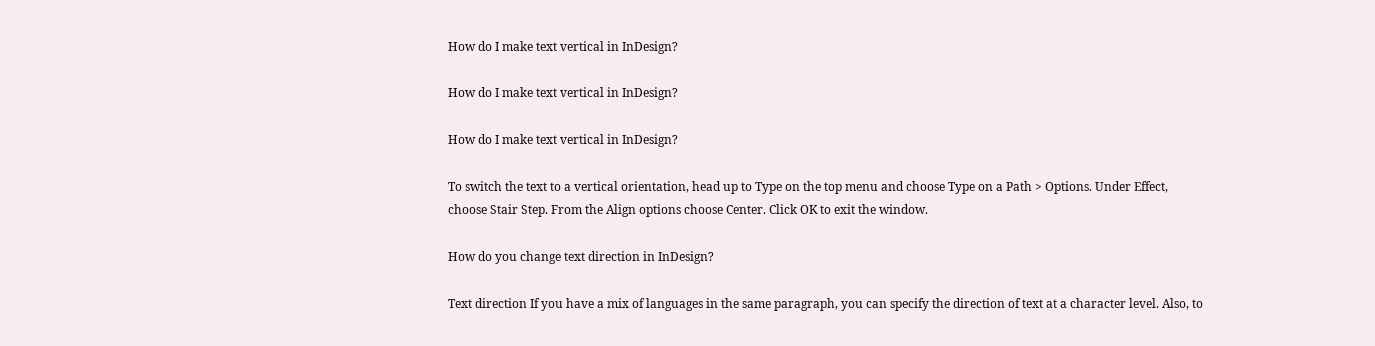How do I make text vertical in InDesign?

How do I make text vertical in InDesign?

How do I make text vertical in InDesign?

To switch the text to a vertical orientation, head up to Type on the top menu and choose Type on a Path > Options. Under Effect, choose Stair Step. From the Align options choose Center. Click OK to exit the window.

How do you change text direction in InDesign?

Text direction If you have a mix of languages in the same paragraph, you can specify the direction of text at a character level. Also, to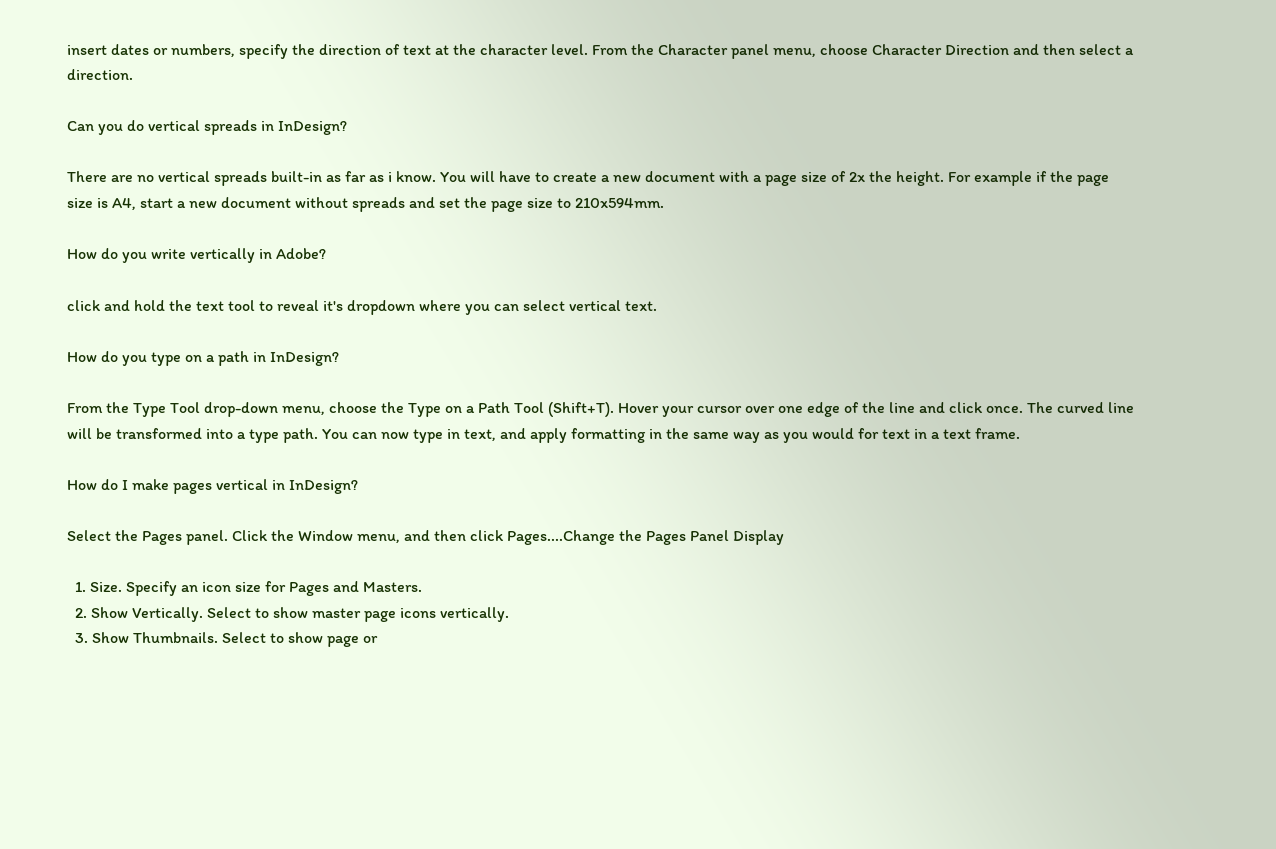insert dates or numbers, specify the direction of text at the character level. From the Character panel menu, choose Character Direction and then select a direction.

Can you do vertical spreads in InDesign?

There are no vertical spreads built-in as far as i know. You will have to create a new document with a page size of 2x the height. For example if the page size is A4, start a new document without spreads and set the page size to 210x594mm.

How do you write vertically in Adobe?

click and hold the text tool to reveal it's dropdown where you can select vertical text.

How do you type on a path in InDesign?

From the Type Tool drop-down menu, choose the Type on a Path Tool (Shift+T). Hover your cursor over one edge of the line and click once. The curved line will be transformed into a type path. You can now type in text, and apply formatting in the same way as you would for text in a text frame.

How do I make pages vertical in InDesign?

Select the Pages panel. Click the Window menu, and then click Pages....Change the Pages Panel Display

  1. Size. Specify an icon size for Pages and Masters.
  2. Show Vertically. Select to show master page icons vertically.
  3. Show Thumbnails. Select to show page or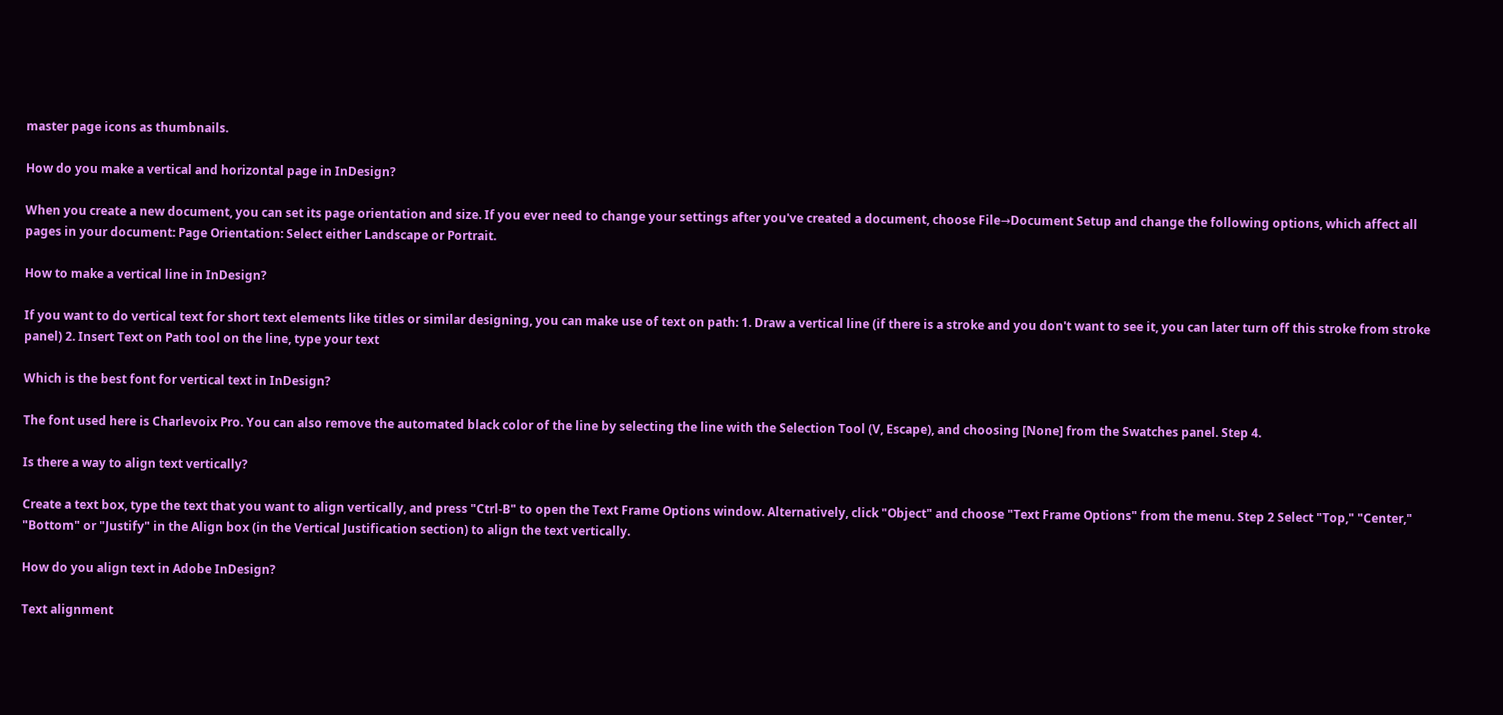master page icons as thumbnails.

How do you make a vertical and horizontal page in InDesign?

When you create a new document, you can set its page orientation and size. If you ever need to change your settings after you've created a document, choose File→Document Setup and change the following options, which affect all pages in your document: Page Orientation: Select either Landscape or Portrait.

How to make a vertical line in InDesign?

If you want to do vertical text for short text elements like titles or similar designing, you can make use of text on path: 1. Draw a vertical line (if there is a stroke and you don't want to see it, you can later turn off this stroke from stroke panel) 2. Insert Text on Path tool on the line, type your text

Which is the best font for vertical text in InDesign?

The font used here is Charlevoix Pro. You can also remove the automated black color of the line by selecting the line with the Selection Tool (V, Escape), and choosing [None] from the Swatches panel. Step 4.

Is there a way to align text vertically?

Create a text box, type the text that you want to align vertically, and press "Ctrl-B" to open the Text Frame Options window. Alternatively, click "Object" and choose "Text Frame Options" from the menu. Step 2 Select "Top," "Center," "Bottom" or "Justify" in the Align box (in the Vertical Justification section) to align the text vertically.

How do you align text in Adobe InDesign?

Text alignment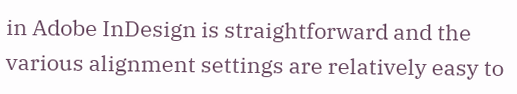in Adobe InDesign is straightforward and the various alignment settings are relatively easy to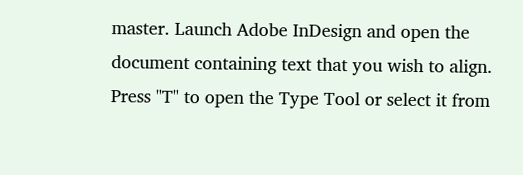master. Launch Adobe InDesign and open the document containing text that you wish to align. Press "T" to open the Type Tool or select it from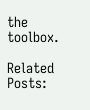the toolbox.

Related Posts: